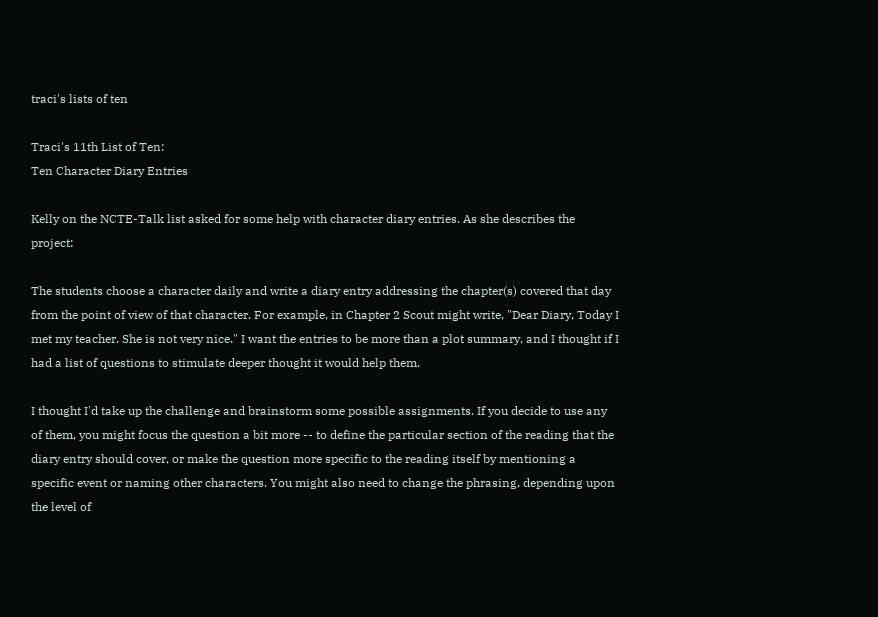traci's lists of ten

Traci's 11th List of Ten:
Ten Character Diary Entries

Kelly on the NCTE-Talk list asked for some help with character diary entries. As she describes the project:

The students choose a character daily and write a diary entry addressing the chapter(s) covered that day from the point of view of that character. For example, in Chapter 2 Scout might write, "Dear Diary, Today I met my teacher. She is not very nice." I want the entries to be more than a plot summary, and I thought if I had a list of questions to stimulate deeper thought it would help them.

I thought I'd take up the challenge and brainstorm some possible assignments. If you decide to use any of them, you might focus the question a bit more -- to define the particular section of the reading that the diary entry should cover, or make the question more specific to the reading itself by mentioning a specific event or naming other characters. You might also need to change the phrasing, depending upon the level of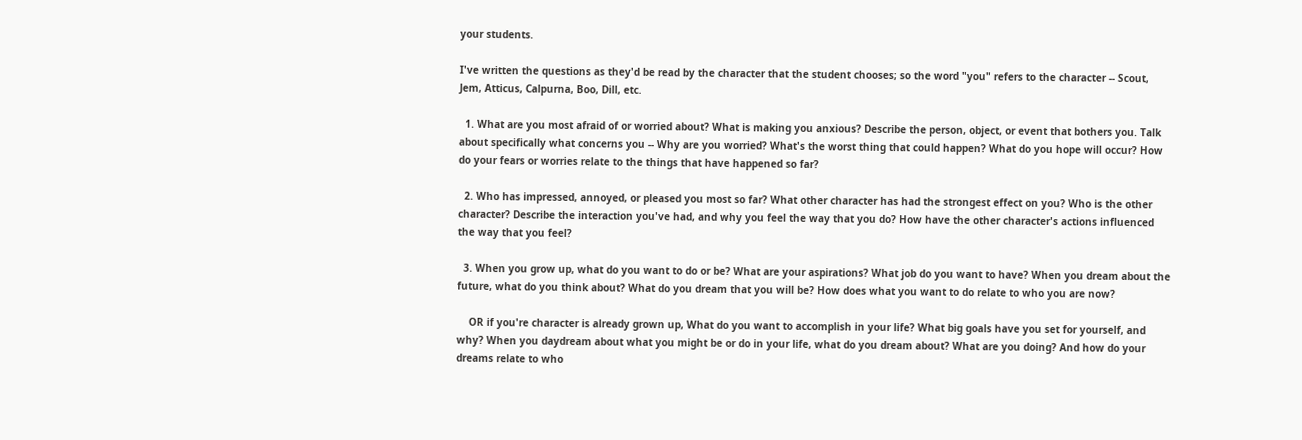your students.

I've written the questions as they'd be read by the character that the student chooses; so the word "you" refers to the character -- Scout, Jem, Atticus, Calpurna, Boo, Dill, etc.

  1. What are you most afraid of or worried about? What is making you anxious? Describe the person, object, or event that bothers you. Talk about specifically what concerns you -- Why are you worried? What's the worst thing that could happen? What do you hope will occur? How do your fears or worries relate to the things that have happened so far?

  2. Who has impressed, annoyed, or pleased you most so far? What other character has had the strongest effect on you? Who is the other character? Describe the interaction you've had, and why you feel the way that you do? How have the other character's actions influenced the way that you feel?

  3. When you grow up, what do you want to do or be? What are your aspirations? What job do you want to have? When you dream about the future, what do you think about? What do you dream that you will be? How does what you want to do relate to who you are now?

    OR if you're character is already grown up, What do you want to accomplish in your life? What big goals have you set for yourself, and why? When you daydream about what you might be or do in your life, what do you dream about? What are you doing? And how do your dreams relate to who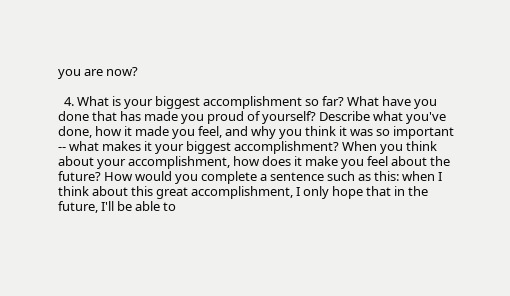you are now?

  4. What is your biggest accomplishment so far? What have you done that has made you proud of yourself? Describe what you've done, how it made you feel, and why you think it was so important -- what makes it your biggest accomplishment? When you think about your accomplishment, how does it make you feel about the future? How would you complete a sentence such as this: when I think about this great accomplishment, I only hope that in the future, I'll be able to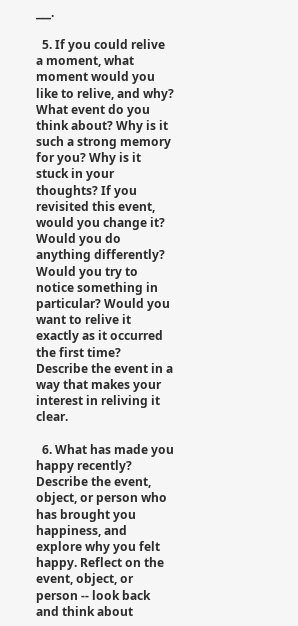___.

  5. If you could relive a moment, what moment would you like to relive, and why? What event do you think about? Why is it such a strong memory for you? Why is it stuck in your thoughts? If you revisited this event, would you change it? Would you do anything differently? Would you try to notice something in particular? Would you want to relive it exactly as it occurred the first time? Describe the event in a way that makes your interest in reliving it clear.

  6. What has made you happy recently? Describe the event, object, or person who has brought you happiness, and explore why you felt happy. Reflect on the event, object, or person -- look back and think about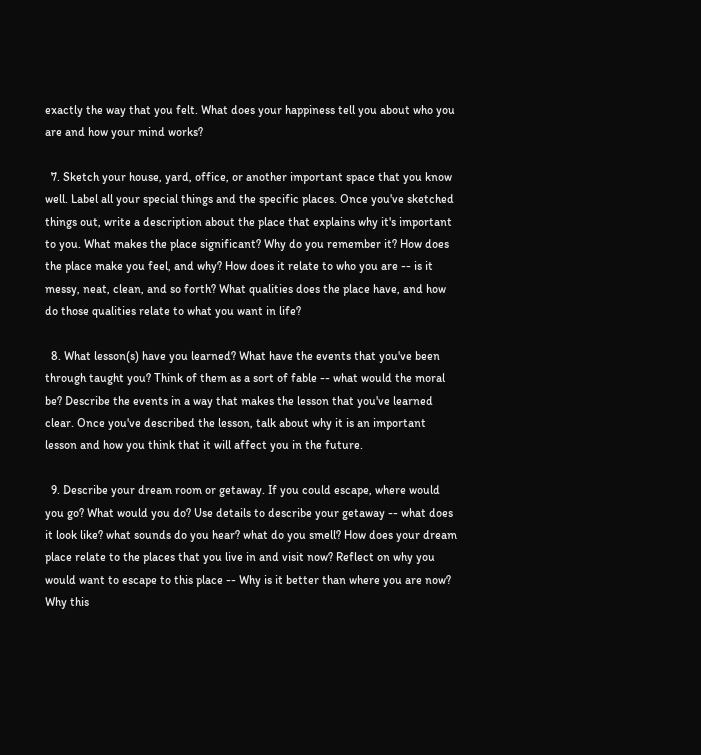exactly the way that you felt. What does your happiness tell you about who you are and how your mind works?

  7. Sketch your house, yard, office, or another important space that you know well. Label all your special things and the specific places. Once you've sketched things out, write a description about the place that explains why it's important to you. What makes the place significant? Why do you remember it? How does the place make you feel, and why? How does it relate to who you are -- is it messy, neat, clean, and so forth? What qualities does the place have, and how do those qualities relate to what you want in life?

  8. What lesson(s) have you learned? What have the events that you've been through taught you? Think of them as a sort of fable -- what would the moral be? Describe the events in a way that makes the lesson that you've learned clear. Once you've described the lesson, talk about why it is an important lesson and how you think that it will affect you in the future.

  9. Describe your dream room or getaway. If you could escape, where would you go? What would you do? Use details to describe your getaway -- what does it look like? what sounds do you hear? what do you smell? How does your dream place relate to the places that you live in and visit now? Reflect on why you would want to escape to this place -- Why is it better than where you are now? Why this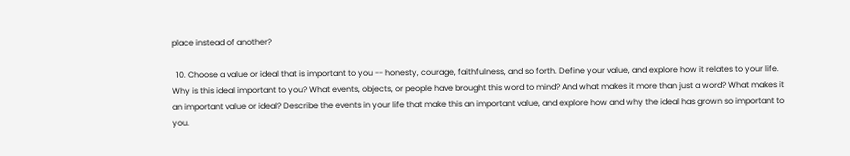place instead of another?

  10. Choose a value or ideal that is important to you -- honesty, courage, faithfulness, and so forth. Define your value, and explore how it relates to your life. Why is this ideal important to you? What events, objects, or people have brought this word to mind? And what makes it more than just a word? What makes it an important value or ideal? Describe the events in your life that make this an important value, and explore how and why the ideal has grown so important to you.